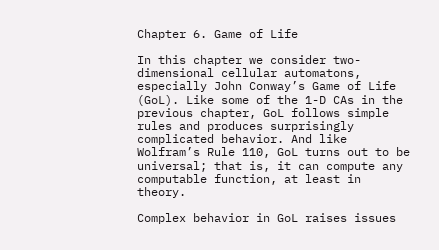Chapter 6. Game of Life

In this chapter we consider two-dimensional cellular automatons, especially John Conway’s Game of Life (GoL). Like some of the 1-D CAs in the previous chapter, GoL follows simple rules and produces surprisingly complicated behavior. And like Wolfram’s Rule 110, GoL turns out to be universal; that is, it can compute any computable function, at least in theory.

Complex behavior in GoL raises issues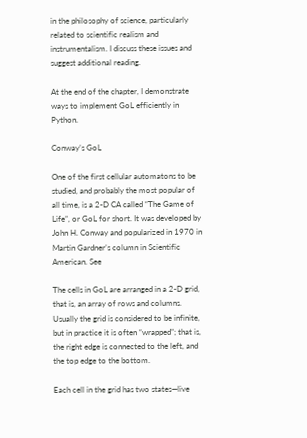in the philosophy of science, particularly related to scientific realism and instrumentalism. I discuss these issues and suggest additional reading.

At the end of the chapter, I demonstrate ways to implement GoL efficiently in Python.

Conway’s GoL

One of the first cellular automatons to be studied, and probably the most popular of all time, is a 2-D CA called “The Game of Life”, or GoL for short. It was developed by John H. Conway and popularized in 1970 in Martin Gardner’s column in Scientific American. See

The cells in GoL are arranged in a 2-D grid, that is, an array of rows and columns. Usually the grid is considered to be infinite, but in practice it is often “wrapped”; that is, the right edge is connected to the left, and the top edge to the bottom.

Each cell in the grid has two states—live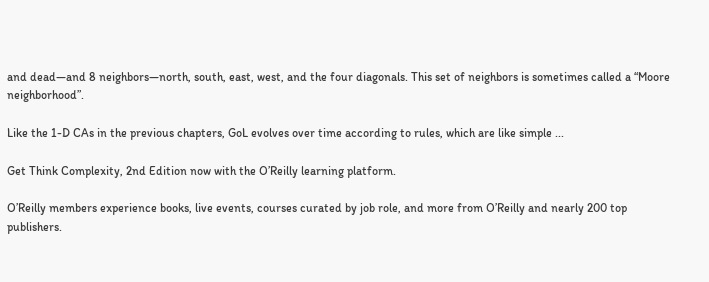and dead—and 8 neighbors—north, south, east, west, and the four diagonals. This set of neighbors is sometimes called a “Moore neighborhood”.

Like the 1-D CAs in the previous chapters, GoL evolves over time according to rules, which are like simple ...

Get Think Complexity, 2nd Edition now with the O’Reilly learning platform.

O’Reilly members experience books, live events, courses curated by job role, and more from O’Reilly and nearly 200 top publishers.